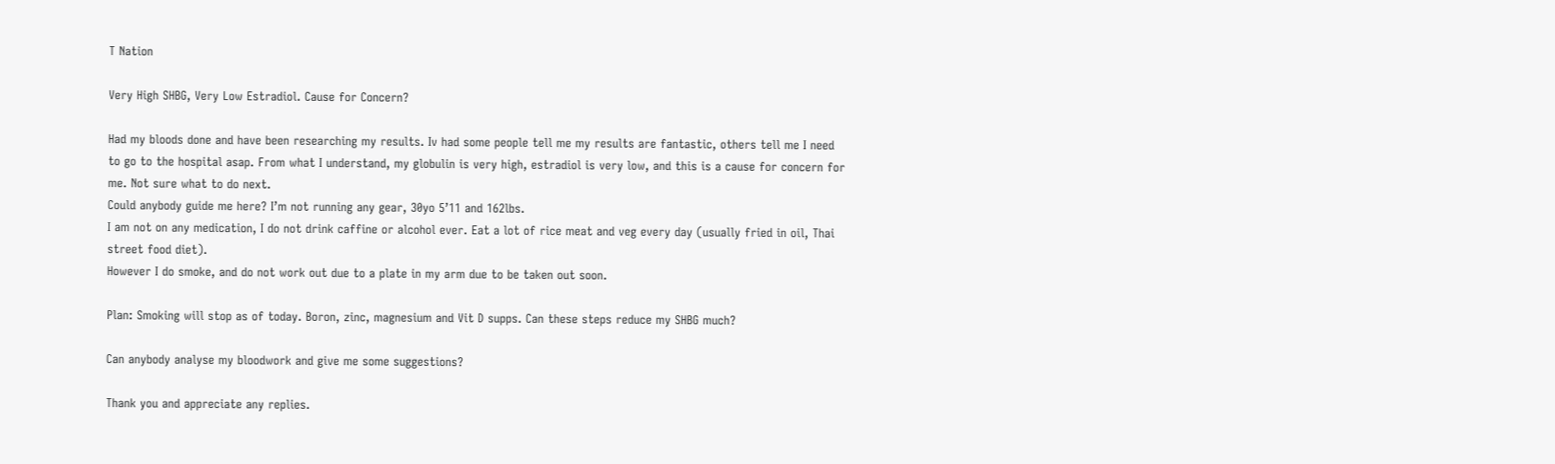T Nation

Very High SHBG, Very Low Estradiol. Cause for Concern?

Had my bloods done and have been researching my results. Iv had some people tell me my results are fantastic, others tell me I need to go to the hospital asap. From what I understand, my globulin is very high, estradiol is very low, and this is a cause for concern for me. Not sure what to do next.
Could anybody guide me here? I’m not running any gear, 30yo 5’11 and 162lbs.
I am not on any medication, I do not drink caffine or alcohol ever. Eat a lot of rice meat and veg every day (usually fried in oil, Thai street food diet).
However I do smoke, and do not work out due to a plate in my arm due to be taken out soon.

Plan: Smoking will stop as of today. Boron, zinc, magnesium and Vit D supps. Can these steps reduce my SHBG much?

Can anybody analyse my bloodwork and give me some suggestions?

Thank you and appreciate any replies.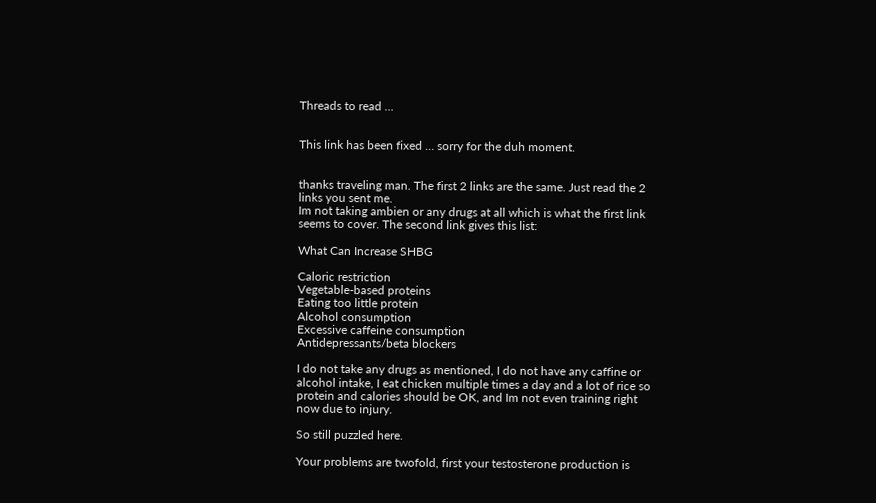Threads to read …


This link has been fixed … sorry for the duh moment.


thanks traveling man. The first 2 links are the same. Just read the 2 links you sent me.
Im not taking ambien or any drugs at all which is what the first link seems to cover. The second link gives this list:

What Can Increase SHBG

Caloric restriction
Vegetable-based proteins
Eating too little protein
Alcohol consumption
Excessive caffeine consumption
Antidepressants/beta blockers

I do not take any drugs as mentioned, I do not have any caffine or alcohol intake, I eat chicken multiple times a day and a lot of rice so protein and calories should be OK, and Im not even training right now due to injury.

So still puzzled here.

Your problems are twofold, first your testosterone production is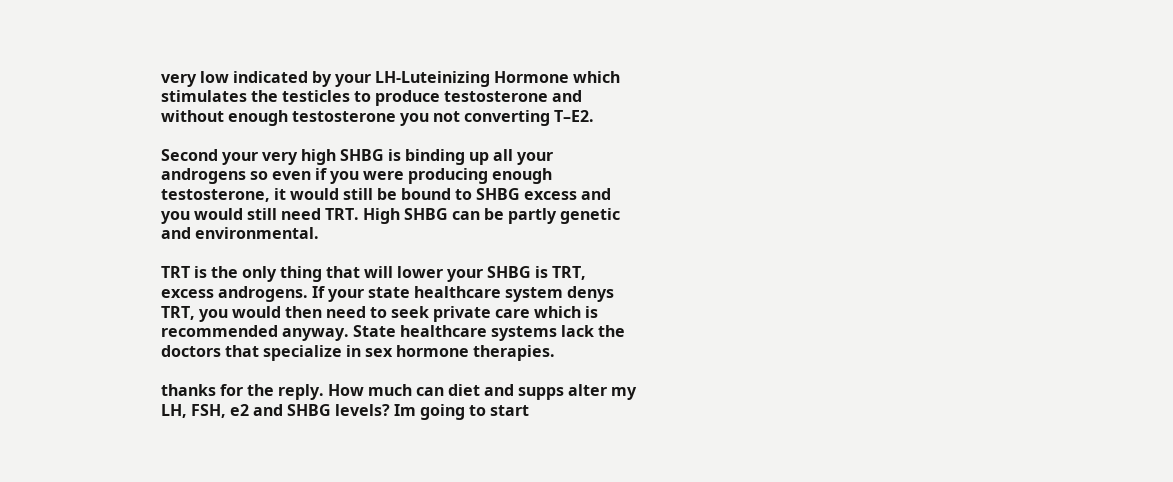very low indicated by your LH-Luteinizing Hormone which stimulates the testicles to produce testosterone and without enough testosterone you not converting T–E2.

Second your very high SHBG is binding up all your androgens so even if you were producing enough testosterone, it would still be bound to SHBG excess and you would still need TRT. High SHBG can be partly genetic and environmental.

TRT is the only thing that will lower your SHBG is TRT, excess androgens. If your state healthcare system denys TRT, you would then need to seek private care which is recommended anyway. State healthcare systems lack the doctors that specialize in sex hormone therapies.

thanks for the reply. How much can diet and supps alter my LH, FSH, e2 and SHBG levels? Im going to start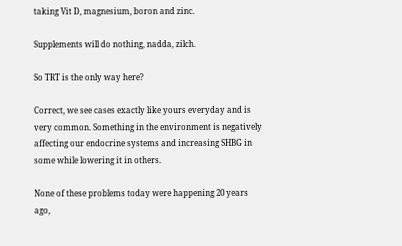taking Vit D, magnesium, boron and zinc.

Supplements will do nothing, nadda, zilch.

So TRT is the only way here?

Correct, we see cases exactly like yours everyday and is very common. Something in the environment is negatively affecting our endocrine systems and increasing SHBG in some while lowering it in others.

None of these problems today were happening 20 years ago,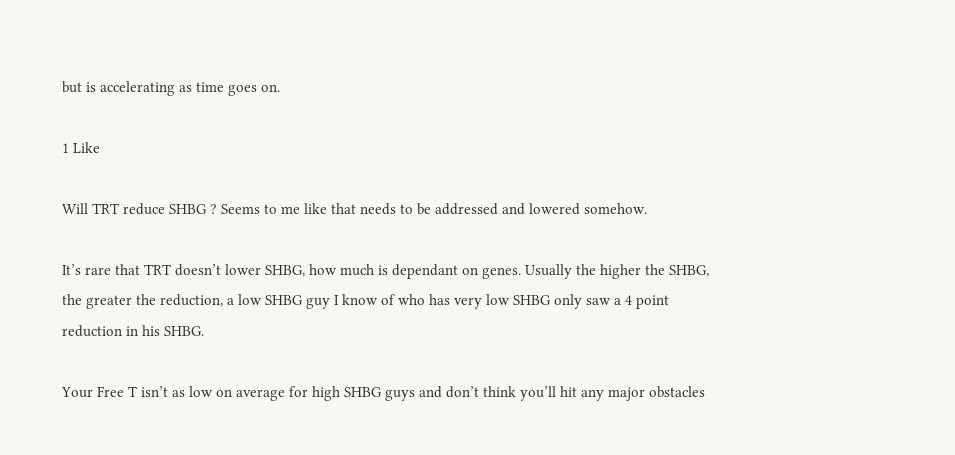but is accelerating as time goes on.

1 Like

Will TRT reduce SHBG ? Seems to me like that needs to be addressed and lowered somehow.

It’s rare that TRT doesn’t lower SHBG, how much is dependant on genes. Usually the higher the SHBG, the greater the reduction, a low SHBG guy I know of who has very low SHBG only saw a 4 point reduction in his SHBG.

Your Free T isn’t as low on average for high SHBG guys and don’t think you’ll hit any major obstacles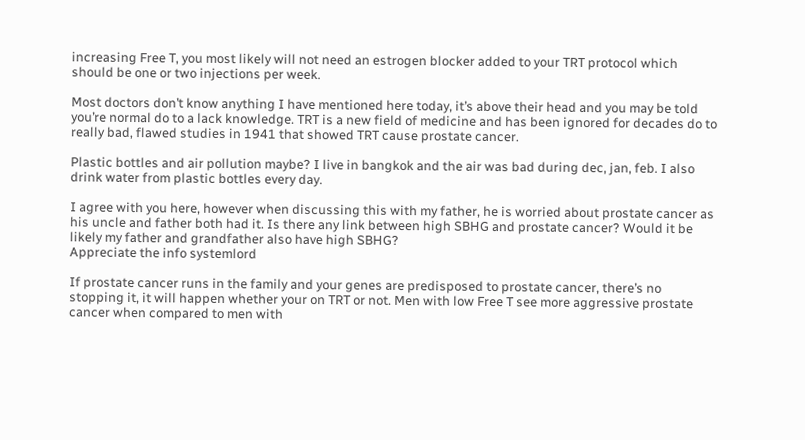increasing Free T, you most likely will not need an estrogen blocker added to your TRT protocol which should be one or two injections per week.

Most doctors don’t know anything I have mentioned here today, it’s above their head and you may be told you’re normal do to a lack knowledge. TRT is a new field of medicine and has been ignored for decades do to really bad, flawed studies in 1941 that showed TRT cause prostate cancer.

Plastic bottles and air pollution maybe? I live in bangkok and the air was bad during dec, jan, feb. I also drink water from plastic bottles every day.

I agree with you here, however when discussing this with my father, he is worried about prostate cancer as his uncle and father both had it. Is there any link between high SBHG and prostate cancer? Would it be likely my father and grandfather also have high SBHG?
Appreciate the info systemlord

If prostate cancer runs in the family and your genes are predisposed to prostate cancer, there’s no stopping it, it will happen whether your on TRT or not. Men with low Free T see more aggressive prostate cancer when compared to men with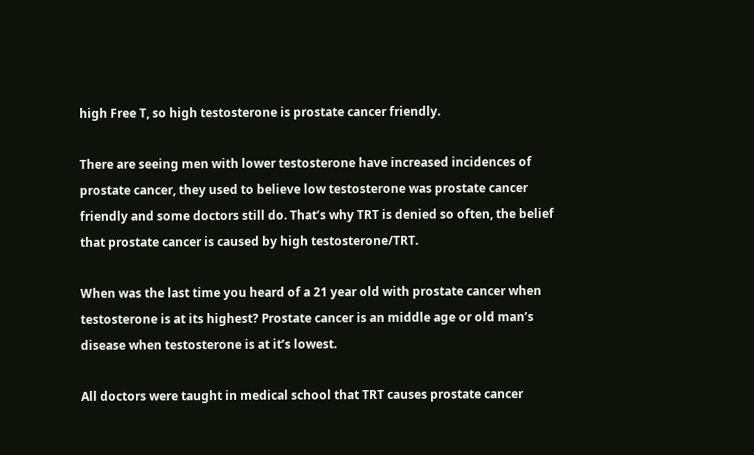high Free T, so high testosterone is prostate cancer friendly.

There are seeing men with lower testosterone have increased incidences of prostate cancer, they used to believe low testosterone was prostate cancer friendly and some doctors still do. That’s why TRT is denied so often, the belief that prostate cancer is caused by high testosterone/TRT.

When was the last time you heard of a 21 year old with prostate cancer when testosterone is at its highest? Prostate cancer is an middle age or old man’s disease when testosterone is at it’s lowest.

All doctors were taught in medical school that TRT causes prostate cancer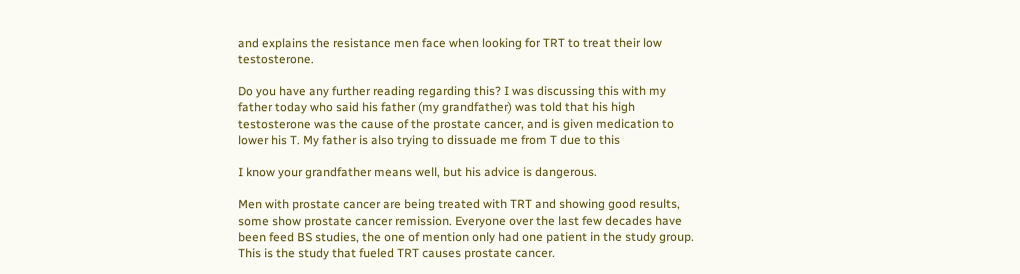and explains the resistance men face when looking for TRT to treat their low testosterone.

Do you have any further reading regarding this? I was discussing this with my father today who said his father (my grandfather) was told that his high testosterone was the cause of the prostate cancer, and is given medication to lower his T. My father is also trying to dissuade me from T due to this

I know your grandfather means well, but his advice is dangerous.

Men with prostate cancer are being treated with TRT and showing good results, some show prostate cancer remission. Everyone over the last few decades have been feed BS studies, the one of mention only had one patient in the study group. This is the study that fueled TRT causes prostate cancer.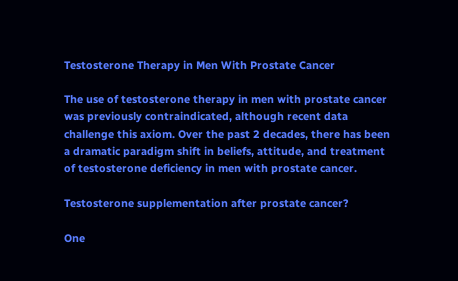Testosterone Therapy in Men With Prostate Cancer

The use of testosterone therapy in men with prostate cancer was previously contraindicated, although recent data challenge this axiom. Over the past 2 decades, there has been a dramatic paradigm shift in beliefs, attitude, and treatment of testosterone deficiency in men with prostate cancer.

Testosterone supplementation after prostate cancer?

One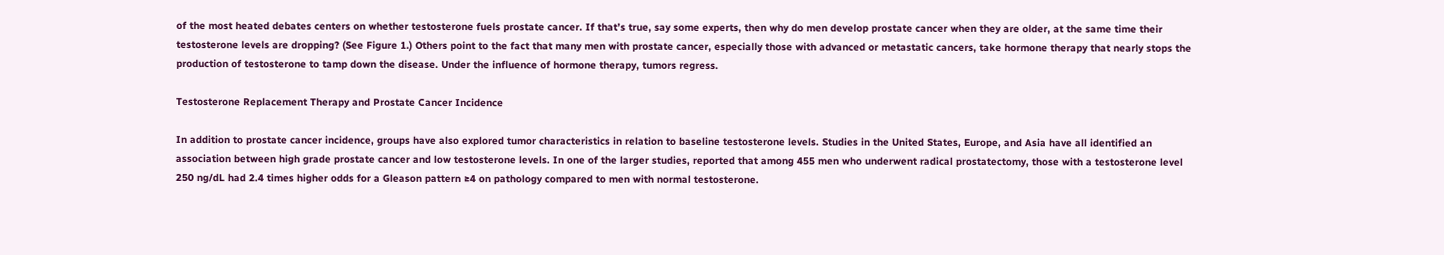of the most heated debates centers on whether testosterone fuels prostate cancer. If that’s true, say some experts, then why do men develop prostate cancer when they are older, at the same time their testosterone levels are dropping? (See Figure 1.) Others point to the fact that many men with prostate cancer, especially those with advanced or metastatic cancers, take hormone therapy that nearly stops the production of testosterone to tamp down the disease. Under the influence of hormone therapy, tumors regress.

Testosterone Replacement Therapy and Prostate Cancer Incidence

In addition to prostate cancer incidence, groups have also explored tumor characteristics in relation to baseline testosterone levels. Studies in the United States, Europe, and Asia have all identified an association between high grade prostate cancer and low testosterone levels. In one of the larger studies, reported that among 455 men who underwent radical prostatectomy, those with a testosterone level 250 ng/dL had 2.4 times higher odds for a Gleason pattern ≥4 on pathology compared to men with normal testosterone.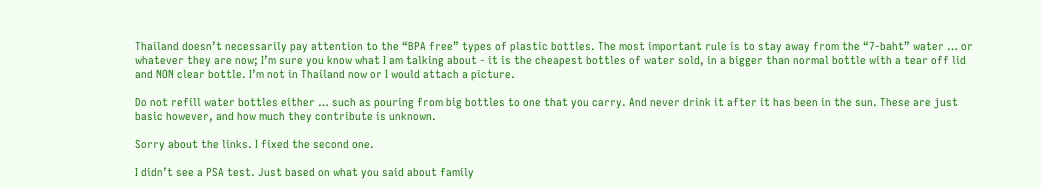Thailand doesn’t necessarily pay attention to the “BPA free” types of plastic bottles. The most important rule is to stay away from the “7-baht” water … or whatever they are now; I’m sure you know what I am talking about - it is the cheapest bottles of water sold, in a bigger than normal bottle with a tear off lid and NON clear bottle. I’m not in Thailand now or I would attach a picture.

Do not refill water bottles either … such as pouring from big bottles to one that you carry. And never drink it after it has been in the sun. These are just basic however, and how much they contribute is unknown.

Sorry about the links. I fixed the second one.

I didn’t see a PSA test. Just based on what you said about family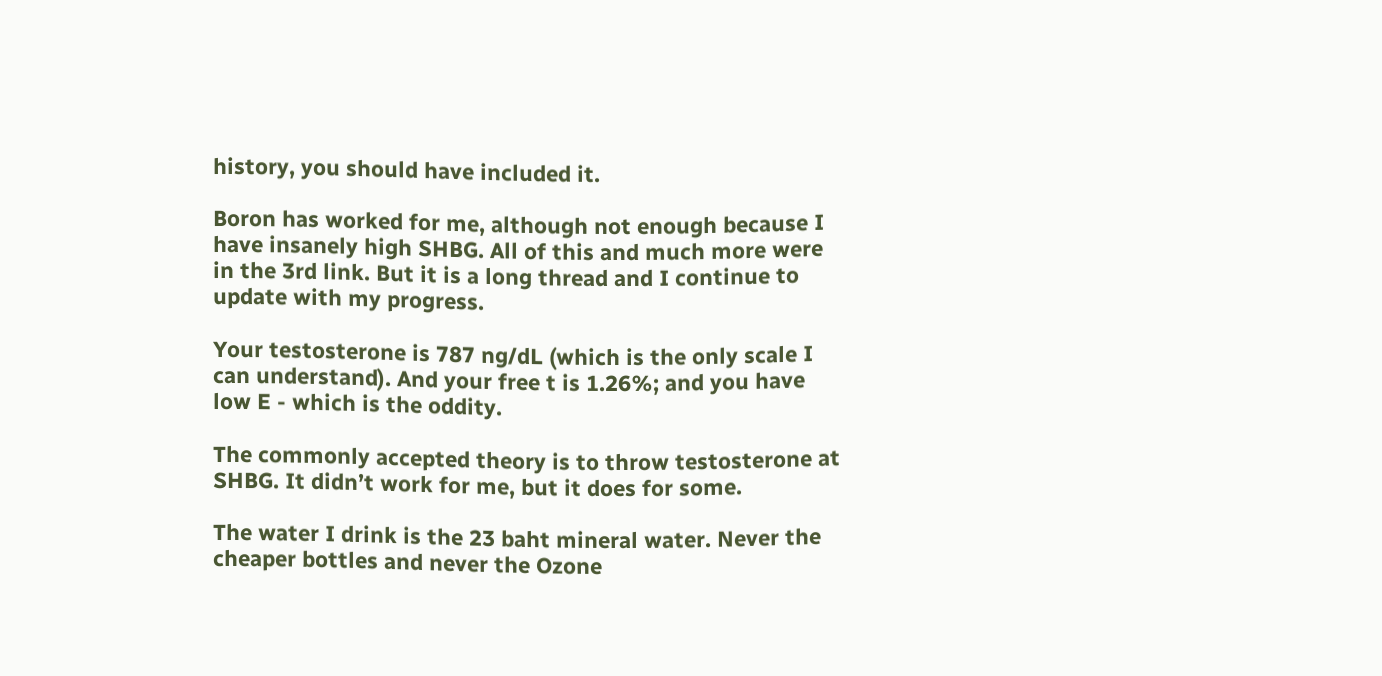history, you should have included it.

Boron has worked for me, although not enough because I have insanely high SHBG. All of this and much more were in the 3rd link. But it is a long thread and I continue to update with my progress.

Your testosterone is 787 ng/dL (which is the only scale I can understand). And your free t is 1.26%; and you have low E - which is the oddity.

The commonly accepted theory is to throw testosterone at SHBG. It didn’t work for me, but it does for some.

The water I drink is the 23 baht mineral water. Never the cheaper bottles and never the Ozone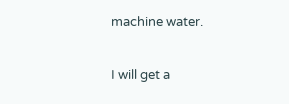machine water.

I will get a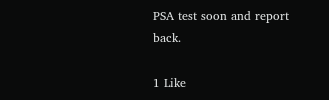PSA test soon and report back.

1 Like